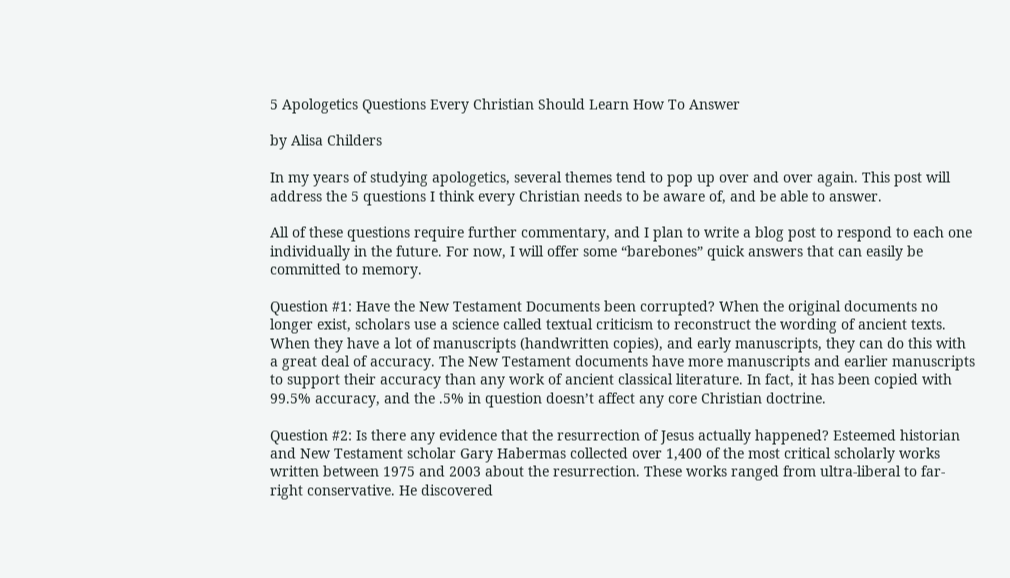5 Apologetics Questions Every Christian Should Learn How To Answer

by Alisa Childers

In my years of studying apologetics, several themes tend to pop up over and over again. This post will address the 5 questions I think every Christian needs to be aware of, and be able to answer.

All of these questions require further commentary, and I plan to write a blog post to respond to each one individually in the future. For now, I will offer some “barebones” quick answers that can easily be committed to memory.

Question #1: Have the New Testament Documents been corrupted? When the original documents no longer exist, scholars use a science called textual criticism to reconstruct the wording of ancient texts. When they have a lot of manuscripts (handwritten copies), and early manuscripts, they can do this with a great deal of accuracy. The New Testament documents have more manuscripts and earlier manuscripts to support their accuracy than any work of ancient classical literature. In fact, it has been copied with 99.5% accuracy, and the .5% in question doesn’t affect any core Christian doctrine.

Question #2: Is there any evidence that the resurrection of Jesus actually happened? Esteemed historian and New Testament scholar Gary Habermas collected over 1,400 of the most critical scholarly works written between 1975 and 2003 about the resurrection. These works ranged from ultra-liberal to far-right conservative. He discovered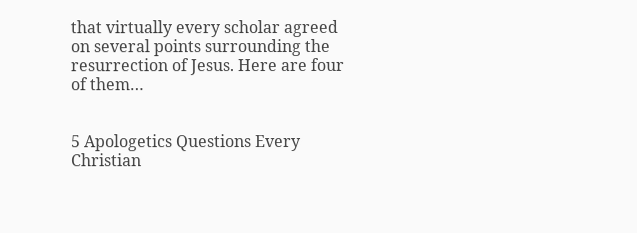that virtually every scholar agreed on several points surrounding the resurrection of Jesus. Here are four of them…


5 Apologetics Questions Every Christian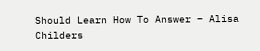Should Learn How To Answer – Alisa Childers